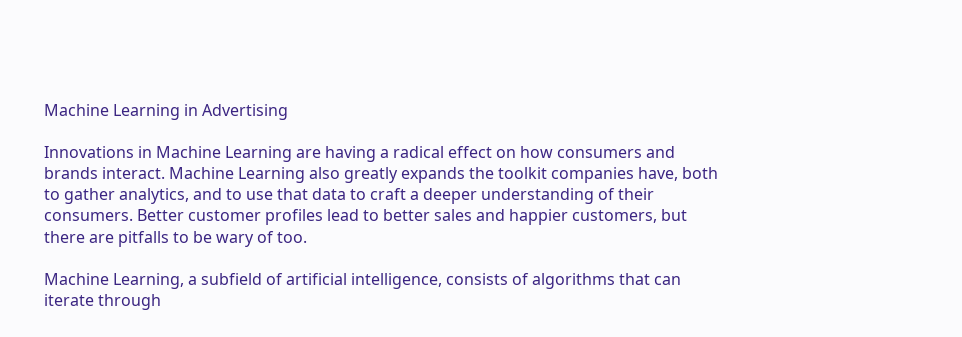Machine Learning in Advertising

Innovations in Machine Learning are having a radical effect on how consumers and brands interact. Machine Learning also greatly expands the toolkit companies have, both to gather analytics, and to use that data to craft a deeper understanding of their consumers. Better customer profiles lead to better sales and happier customers, but there are pitfalls to be wary of too.

Machine Learning, a subfield of artificial intelligence, consists of algorithms that can iterate through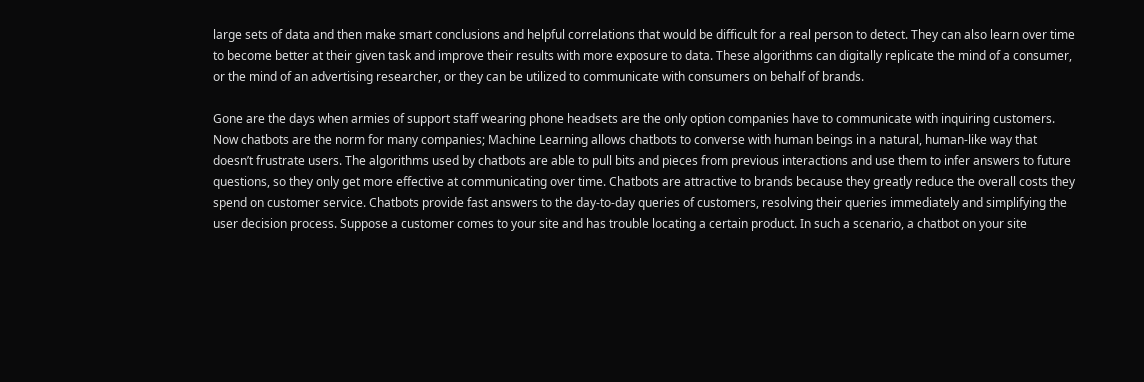large sets of data and then make smart conclusions and helpful correlations that would be difficult for a real person to detect. They can also learn over time to become better at their given task and improve their results with more exposure to data. These algorithms can digitally replicate the mind of a consumer, or the mind of an advertising researcher, or they can be utilized to communicate with consumers on behalf of brands.

Gone are the days when armies of support staff wearing phone headsets are the only option companies have to communicate with inquiring customers. Now chatbots are the norm for many companies; Machine Learning allows chatbots to converse with human beings in a natural, human-like way that doesn’t frustrate users. The algorithms used by chatbots are able to pull bits and pieces from previous interactions and use them to infer answers to future questions, so they only get more effective at communicating over time. Chatbots are attractive to brands because they greatly reduce the overall costs they spend on customer service. Chatbots provide fast answers to the day-to-day queries of customers, resolving their queries immediately and simplifying the user decision process. Suppose a customer comes to your site and has trouble locating a certain product. In such a scenario, a chatbot on your site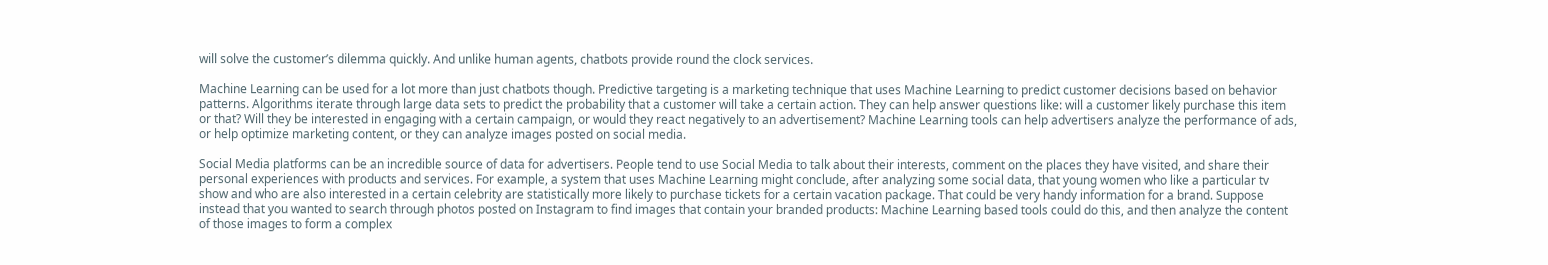will solve the customer’s dilemma quickly. And unlike human agents, chatbots provide round the clock services.

Machine Learning can be used for a lot more than just chatbots though. Predictive targeting is a marketing technique that uses Machine Learning to predict customer decisions based on behavior patterns. Algorithms iterate through large data sets to predict the probability that a customer will take a certain action. They can help answer questions like: will a customer likely purchase this item or that? Will they be interested in engaging with a certain campaign, or would they react negatively to an advertisement? Machine Learning tools can help advertisers analyze the performance of ads, or help optimize marketing content, or they can analyze images posted on social media.

Social Media platforms can be an incredible source of data for advertisers. People tend to use Social Media to talk about their interests, comment on the places they have visited, and share their personal experiences with products and services. For example, a system that uses Machine Learning might conclude, after analyzing some social data, that young women who like a particular tv show and who are also interested in a certain celebrity are statistically more likely to purchase tickets for a certain vacation package. That could be very handy information for a brand. Suppose instead that you wanted to search through photos posted on Instagram to find images that contain your branded products: Machine Learning based tools could do this, and then analyze the content of those images to form a complex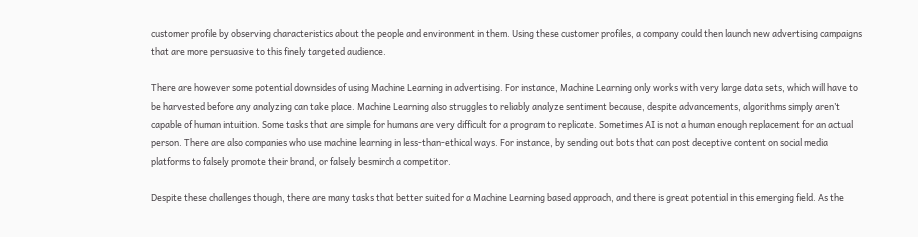customer profile by observing characteristics about the people and environment in them. Using these customer profiles, a company could then launch new advertising campaigns that are more persuasive to this finely targeted audience.

There are however some potential downsides of using Machine Learning in advertising. For instance, Machine Learning only works with very large data sets, which will have to be harvested before any analyzing can take place. Machine Learning also struggles to reliably analyze sentiment because, despite advancements, algorithms simply aren’t capable of human intuition. Some tasks that are simple for humans are very difficult for a program to replicate. Sometimes AI is not a human enough replacement for an actual person. There are also companies who use machine learning in less-than-ethical ways. For instance, by sending out bots that can post deceptive content on social media platforms to falsely promote their brand, or falsely besmirch a competitor.

Despite these challenges though, there are many tasks that better suited for a Machine Learning based approach, and there is great potential in this emerging field. As the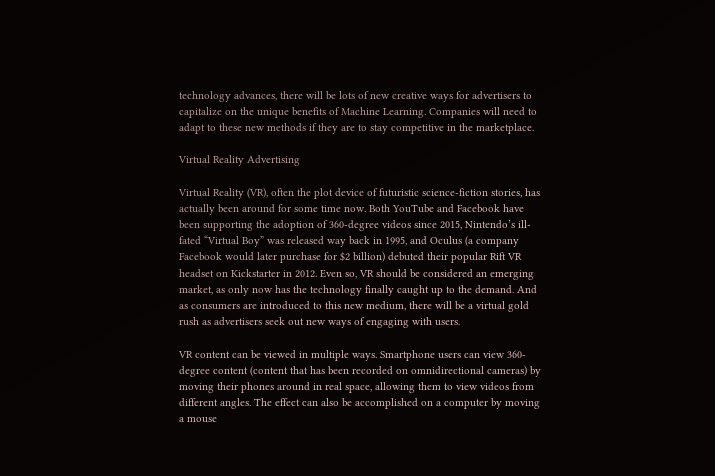technology advances, there will be lots of new creative ways for advertisers to capitalize on the unique benefits of Machine Learning. Companies will need to adapt to these new methods if they are to stay competitive in the marketplace.

Virtual Reality Advertising

Virtual Reality (VR), often the plot device of futuristic science-fiction stories, has actually been around for some time now. Both YouTube and Facebook have been supporting the adoption of 360-degree videos since 2015, Nintendo’s ill-fated “Virtual Boy” was released way back in 1995, and Oculus (a company Facebook would later purchase for $2 billion) debuted their popular Rift VR headset on Kickstarter in 2012. Even so, VR should be considered an emerging market, as only now has the technology finally caught up to the demand. And as consumers are introduced to this new medium, there will be a virtual gold rush as advertisers seek out new ways of engaging with users.

VR content can be viewed in multiple ways. Smartphone users can view 360-degree content (content that has been recorded on omnidirectional cameras) by moving their phones around in real space, allowing them to view videos from different angles. The effect can also be accomplished on a computer by moving a mouse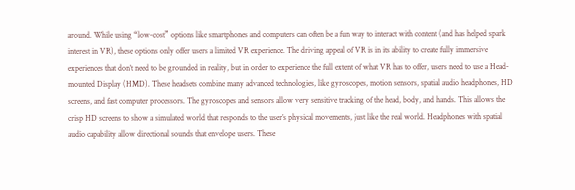around. While using “low-cost” options like smartphones and computers can often be a fun way to interact with content (and has helped spark interest in VR), these options only offer users a limited VR experience. The driving appeal of VR is in its ability to create fully immersive experiences that don’t need to be grounded in reality, but in order to experience the full extent of what VR has to offer, users need to use a Head-mounted Display (HMD). These headsets combine many advanced technologies, like gyroscopes, motion sensors, spatial audio headphones, HD screens, and fast computer processors. The gyroscopes and sensors allow very sensitive tracking of the head, body, and hands. This allows the crisp HD screens to show a simulated world that responds to the user’s physical movements, just like the real world. Headphones with spatial audio capability allow directional sounds that envelope users. These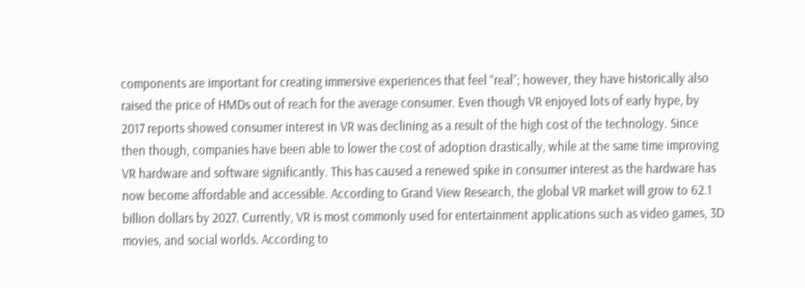components are important for creating immersive experiences that feel “real”; however, they have historically also raised the price of HMDs out of reach for the average consumer. Even though VR enjoyed lots of early hype, by 2017 reports showed consumer interest in VR was declining as a result of the high cost of the technology. Since then though, companies have been able to lower the cost of adoption drastically, while at the same time improving VR hardware and software significantly. This has caused a renewed spike in consumer interest as the hardware has now become affordable and accessible. According to Grand View Research, the global VR market will grow to 62.1 billion dollars by 2027. Currently, VR is most commonly used for entertainment applications such as video games, 3D movies, and social worlds. According to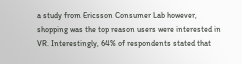a study from Ericsson Consumer Lab however, shopping was the top reason users were interested in VR. Interestingly, 64% of respondents stated that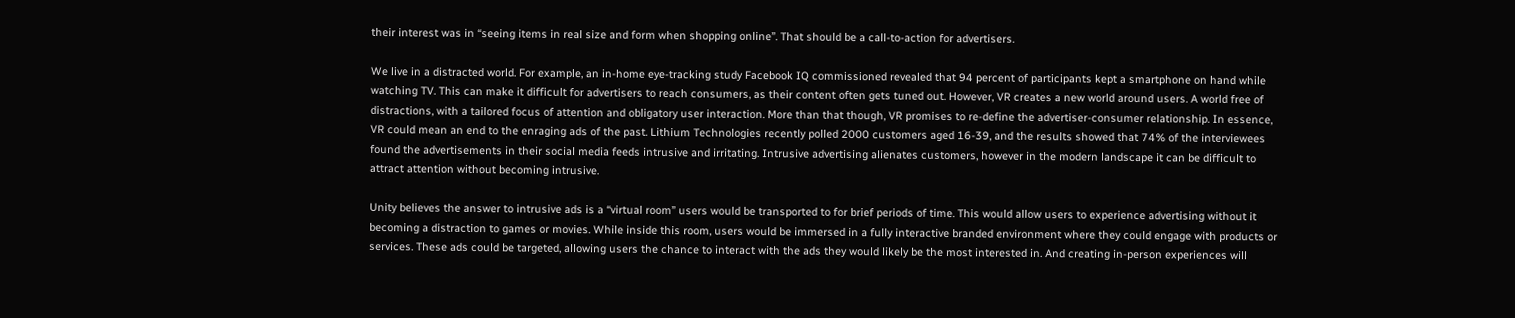their interest was in “seeing items in real size and form when shopping online”. That should be a call-to-action for advertisers.

We live in a distracted world. For example, an in-home eye-tracking study Facebook IQ commissioned revealed that 94 percent of participants kept a smartphone on hand while watching TV. This can make it difficult for advertisers to reach consumers, as their content often gets tuned out. However, VR creates a new world around users. A world free of distractions, with a tailored focus of attention and obligatory user interaction. More than that though, VR promises to re-define the advertiser-consumer relationship. In essence, VR could mean an end to the enraging ads of the past. Lithium Technologies recently polled 2000 customers aged 16-39, and the results showed that 74% of the interviewees found the advertisements in their social media feeds intrusive and irritating. Intrusive advertising alienates customers, however in the modern landscape it can be difficult to attract attention without becoming intrusive.

Unity believes the answer to intrusive ads is a “virtual room” users would be transported to for brief periods of time. This would allow users to experience advertising without it becoming a distraction to games or movies. While inside this room, users would be immersed in a fully interactive branded environment where they could engage with products or services. These ads could be targeted, allowing users the chance to interact with the ads they would likely be the most interested in. And creating in-person experiences will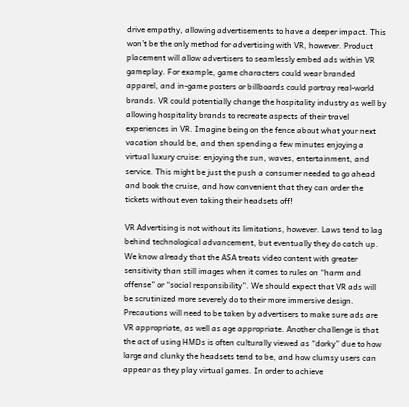drive empathy, allowing advertisements to have a deeper impact. This won’t be the only method for advertising with VR, however. Product placement will allow advertisers to seamlessly embed ads within VR gameplay. For example, game characters could wear branded apparel, and in-game posters or billboards could portray real-world brands. VR could potentially change the hospitality industry as well by allowing hospitality brands to recreate aspects of their travel experiences in VR. Imagine being on the fence about what your next vacation should be, and then spending a few minutes enjoying a virtual luxury cruise: enjoying the sun, waves, entertainment, and service. This might be just the push a consumer needed to go ahead and book the cruise, and how convenient that they can order the tickets without even taking their headsets off!

VR Advertising is not without its limitations, however. Laws tend to lag behind technological advancement, but eventually they do catch up. We know already that the ASA treats video content with greater sensitivity than still images when it comes to rules on “harm and offense” or “social responsibility”. We should expect that VR ads will be scrutinized more severely do to their more immersive design. Precautions will need to be taken by advertisers to make sure ads are VR appropriate, as well as age appropriate. Another challenge is that the act of using HMDs is often culturally viewed as “dorky” due to how large and clunky the headsets tend to be, and how clumsy users can appear as they play virtual games. In order to achieve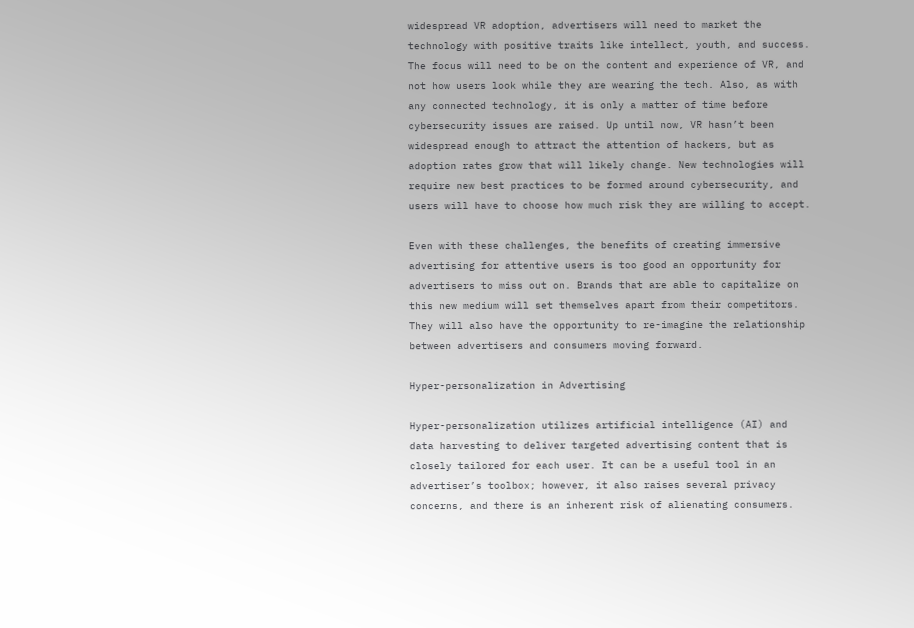widespread VR adoption, advertisers will need to market the technology with positive traits like intellect, youth, and success. The focus will need to be on the content and experience of VR, and not how users look while they are wearing the tech. Also, as with any connected technology, it is only a matter of time before cybersecurity issues are raised. Up until now, VR hasn’t been widespread enough to attract the attention of hackers, but as adoption rates grow that will likely change. New technologies will require new best practices to be formed around cybersecurity, and users will have to choose how much risk they are willing to accept.

Even with these challenges, the benefits of creating immersive advertising for attentive users is too good an opportunity for advertisers to miss out on. Brands that are able to capitalize on this new medium will set themselves apart from their competitors. They will also have the opportunity to re-imagine the relationship between advertisers and consumers moving forward.

Hyper-personalization in Advertising

Hyper-personalization utilizes artificial intelligence (AI) and data harvesting to deliver targeted advertising content that is closely tailored for each user. It can be a useful tool in an advertiser’s toolbox; however, it also raises several privacy concerns, and there is an inherent risk of alienating consumers.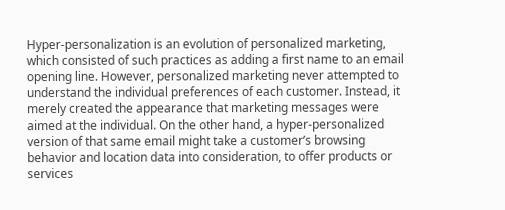Hyper-personalization is an evolution of personalized marketing, which consisted of such practices as adding a first name to an email opening line. However, personalized marketing never attempted to understand the individual preferences of each customer. Instead, it merely created the appearance that marketing messages were aimed at the individual. On the other hand, a hyper-personalized version of that same email might take a customer’s browsing behavior and location data into consideration, to offer products or services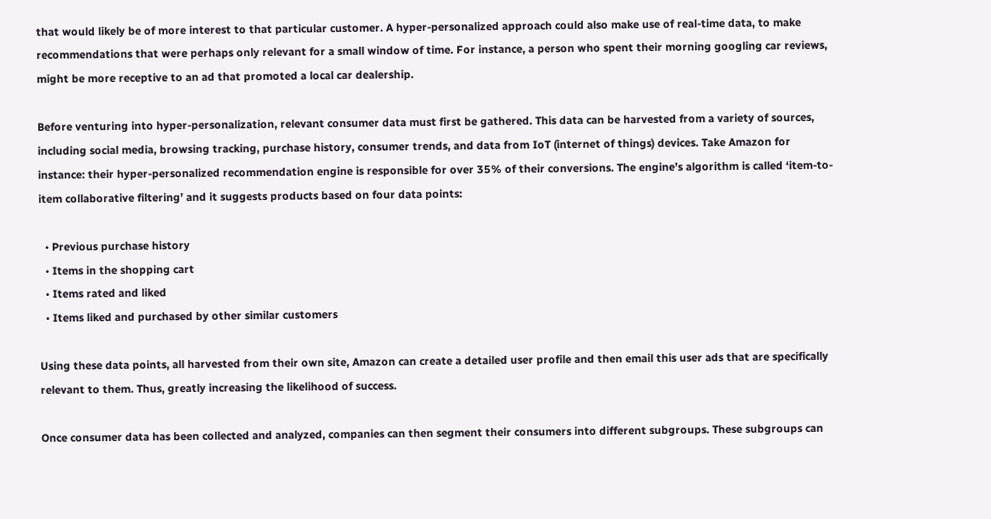that would likely be of more interest to that particular customer. A hyper-personalized approach could also make use of real-time data, to make recommendations that were perhaps only relevant for a small window of time. For instance, a person who spent their morning googling car reviews, might be more receptive to an ad that promoted a local car dealership.

Before venturing into hyper-personalization, relevant consumer data must first be gathered. This data can be harvested from a variety of sources, including social media, browsing tracking, purchase history, consumer trends, and data from IoT (internet of things) devices. Take Amazon for instance: their hyper-personalized recommendation engine is responsible for over 35% of their conversions. The engine’s algorithm is called ‘item-to-item collaborative filtering’ and it suggests products based on four data points:

  • Previous purchase history
  • Items in the shopping cart
  • Items rated and liked
  • Items liked and purchased by other similar customers

Using these data points, all harvested from their own site, Amazon can create a detailed user profile and then email this user ads that are specifically relevant to them. Thus, greatly increasing the likelihood of success.

Once consumer data has been collected and analyzed, companies can then segment their consumers into different subgroups. These subgroups can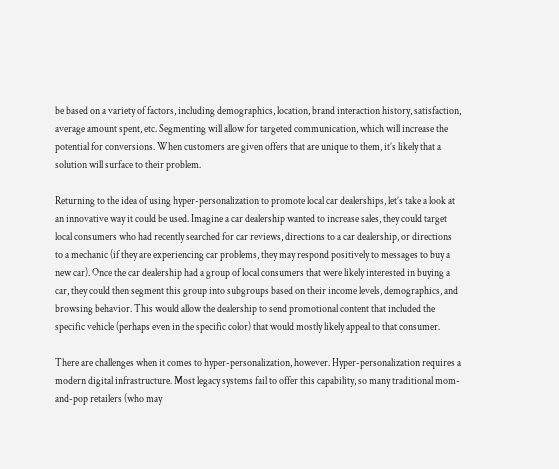be based on a variety of factors, including demographics, location, brand interaction history, satisfaction, average amount spent, etc. Segmenting will allow for targeted communication, which will increase the potential for conversions. When customers are given offers that are unique to them, it’s likely that a solution will surface to their problem.

Returning to the idea of using hyper-personalization to promote local car dealerships, let’s take a look at an innovative way it could be used. Imagine a car dealership wanted to increase sales, they could target local consumers who had recently searched for car reviews, directions to a car dealership, or directions to a mechanic (if they are experiencing car problems, they may respond positively to messages to buy a new car). Once the car dealership had a group of local consumers that were likely interested in buying a car, they could then segment this group into subgroups based on their income levels, demographics, and browsing behavior. This would allow the dealership to send promotional content that included the specific vehicle (perhaps even in the specific color) that would mostly likely appeal to that consumer.

There are challenges when it comes to hyper-personalization, however. Hyper-personalization requires a modern digital infrastructure. Most legacy systems fail to offer this capability, so many traditional mom-and-pop retailers (who may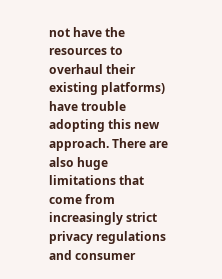not have the resources to overhaul their existing platforms) have trouble adopting this new approach. There are also huge limitations that come from increasingly strict privacy regulations and consumer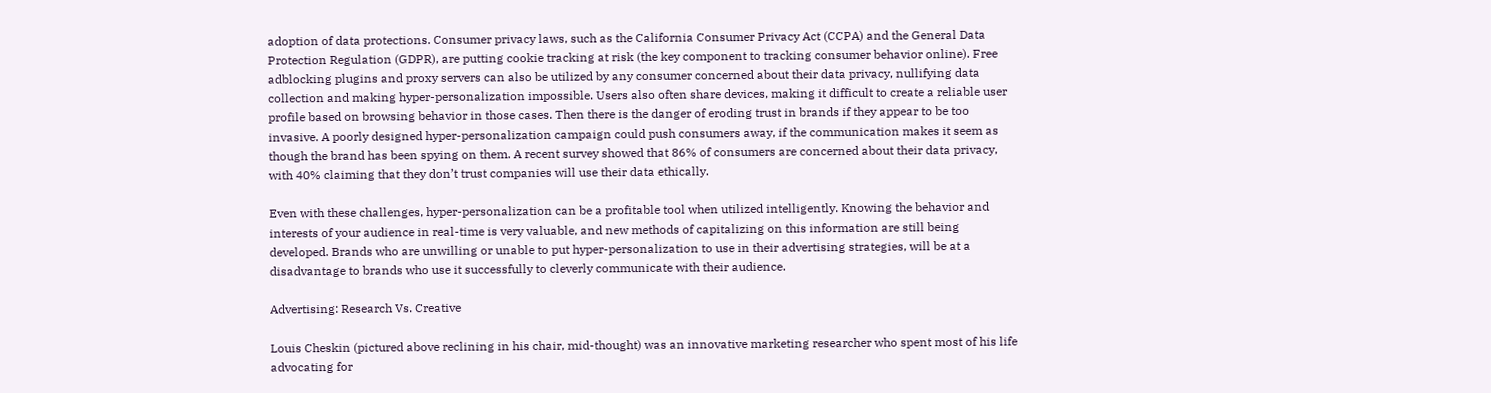adoption of data protections. Consumer privacy laws, such as the California Consumer Privacy Act (CCPA) and the General Data Protection Regulation (GDPR), are putting cookie tracking at risk (the key component to tracking consumer behavior online). Free adblocking plugins and proxy servers can also be utilized by any consumer concerned about their data privacy, nullifying data collection and making hyper-personalization impossible. Users also often share devices, making it difficult to create a reliable user profile based on browsing behavior in those cases. Then there is the danger of eroding trust in brands if they appear to be too invasive. A poorly designed hyper-personalization campaign could push consumers away, if the communication makes it seem as though the brand has been spying on them. A recent survey showed that 86% of consumers are concerned about their data privacy, with 40% claiming that they don’t trust companies will use their data ethically.

Even with these challenges, hyper-personalization can be a profitable tool when utilized intelligently. Knowing the behavior and interests of your audience in real-time is very valuable, and new methods of capitalizing on this information are still being developed. Brands who are unwilling or unable to put hyper-personalization to use in their advertising strategies, will be at a disadvantage to brands who use it successfully to cleverly communicate with their audience.

Advertising: Research Vs. Creative

Louis Cheskin (pictured above reclining in his chair, mid-thought) was an innovative marketing researcher who spent most of his life advocating for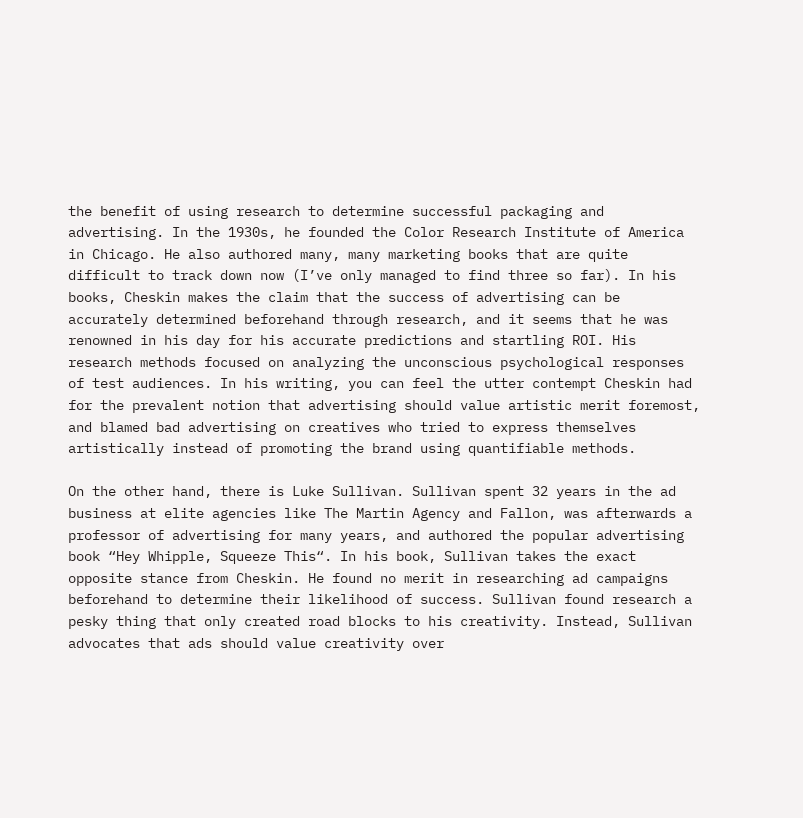the benefit of using research to determine successful packaging and advertising. In the 1930s, he founded the Color Research Institute of America in Chicago. He also authored many, many marketing books that are quite difficult to track down now (I’ve only managed to find three so far). In his books, Cheskin makes the claim that the success of advertising can be accurately determined beforehand through research, and it seems that he was renowned in his day for his accurate predictions and startling ROI. His research methods focused on analyzing the unconscious psychological responses of test audiences. In his writing, you can feel the utter contempt Cheskin had for the prevalent notion that advertising should value artistic merit foremost, and blamed bad advertising on creatives who tried to express themselves artistically instead of promoting the brand using quantifiable methods.

On the other hand, there is Luke Sullivan. Sullivan spent 32 years in the ad business at elite agencies like The Martin Agency and Fallon, was afterwards a professor of advertising for many years, and authored the popular advertising book “Hey Whipple, Squeeze This“. In his book, Sullivan takes the exact opposite stance from Cheskin. He found no merit in researching ad campaigns beforehand to determine their likelihood of success. Sullivan found research a pesky thing that only created road blocks to his creativity. Instead, Sullivan advocates that ads should value creativity over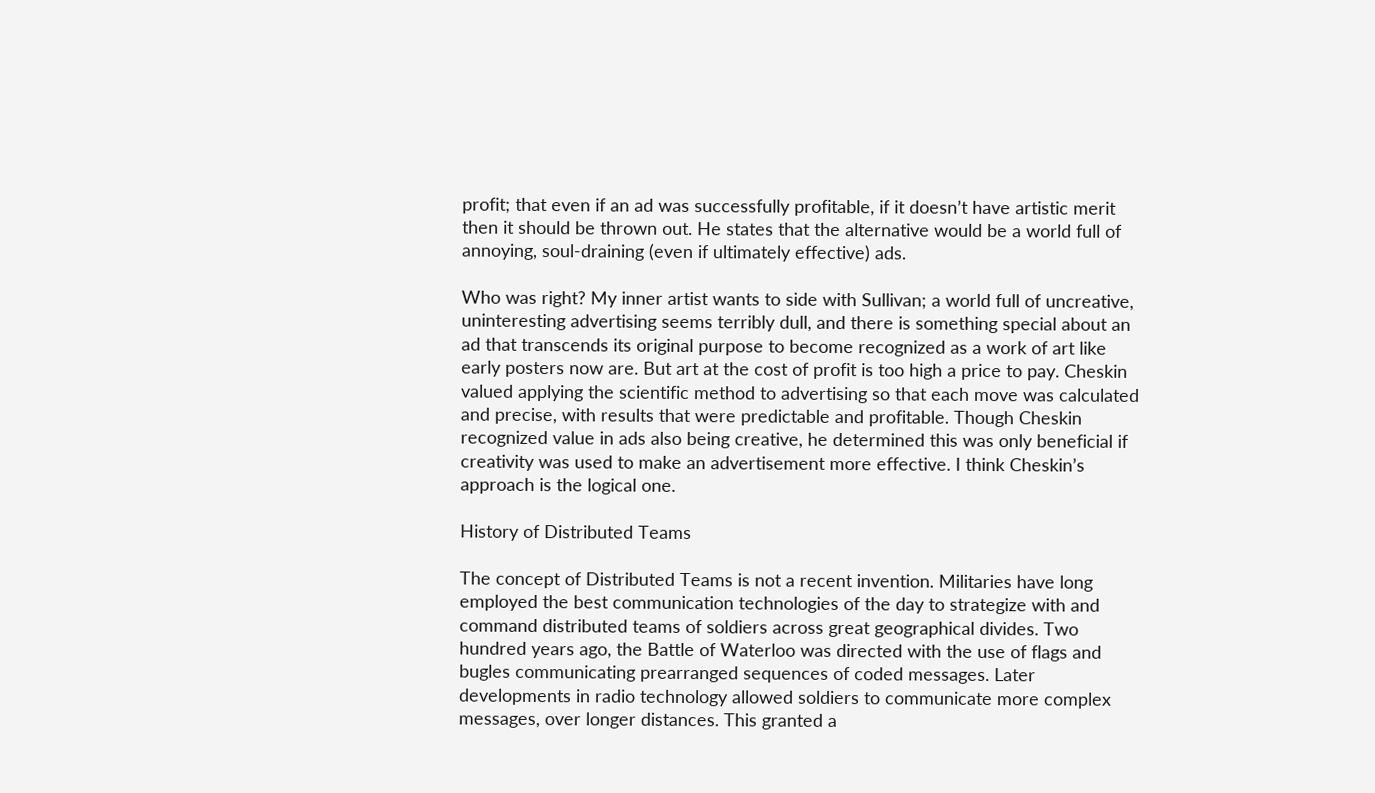profit; that even if an ad was successfully profitable, if it doesn’t have artistic merit then it should be thrown out. He states that the alternative would be a world full of annoying, soul-draining (even if ultimately effective) ads.

Who was right? My inner artist wants to side with Sullivan; a world full of uncreative, uninteresting advertising seems terribly dull, and there is something special about an ad that transcends its original purpose to become recognized as a work of art like early posters now are. But art at the cost of profit is too high a price to pay. Cheskin valued applying the scientific method to advertising so that each move was calculated and precise, with results that were predictable and profitable. Though Cheskin recognized value in ads also being creative, he determined this was only beneficial if creativity was used to make an advertisement more effective. I think Cheskin’s approach is the logical one.

History of Distributed Teams

The concept of Distributed Teams is not a recent invention. Militaries have long employed the best communication technologies of the day to strategize with and command distributed teams of soldiers across great geographical divides. Two hundred years ago, the Battle of Waterloo was directed with the use of flags and bugles communicating prearranged sequences of coded messages. Later developments in radio technology allowed soldiers to communicate more complex messages, over longer distances. This granted a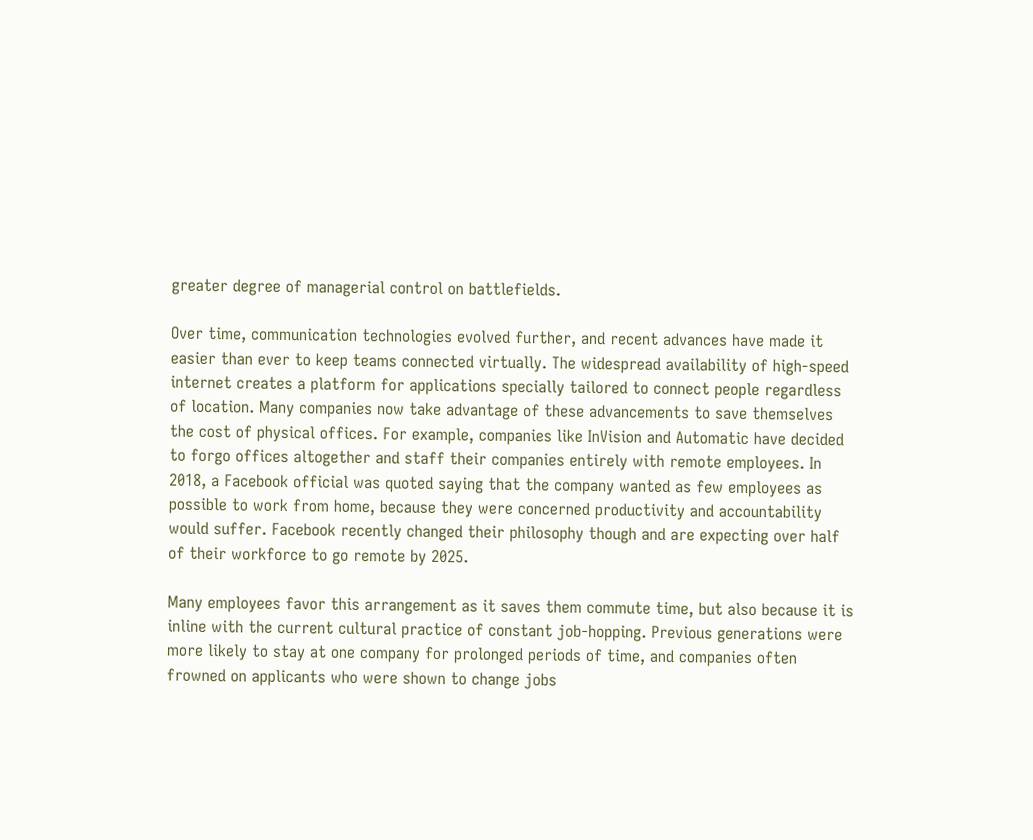greater degree of managerial control on battlefields.

Over time, communication technologies evolved further, and recent advances have made it easier than ever to keep teams connected virtually. The widespread availability of high-speed internet creates a platform for applications specially tailored to connect people regardless of location. Many companies now take advantage of these advancements to save themselves the cost of physical offices. For example, companies like InVision and Automatic have decided to forgo offices altogether and staff their companies entirely with remote employees. In 2018, a Facebook official was quoted saying that the company wanted as few employees as possible to work from home, because they were concerned productivity and accountability would suffer. Facebook recently changed their philosophy though and are expecting over half of their workforce to go remote by 2025.

Many employees favor this arrangement as it saves them commute time, but also because it is inline with the current cultural practice of constant job-hopping. Previous generations were more likely to stay at one company for prolonged periods of time, and companies often frowned on applicants who were shown to change jobs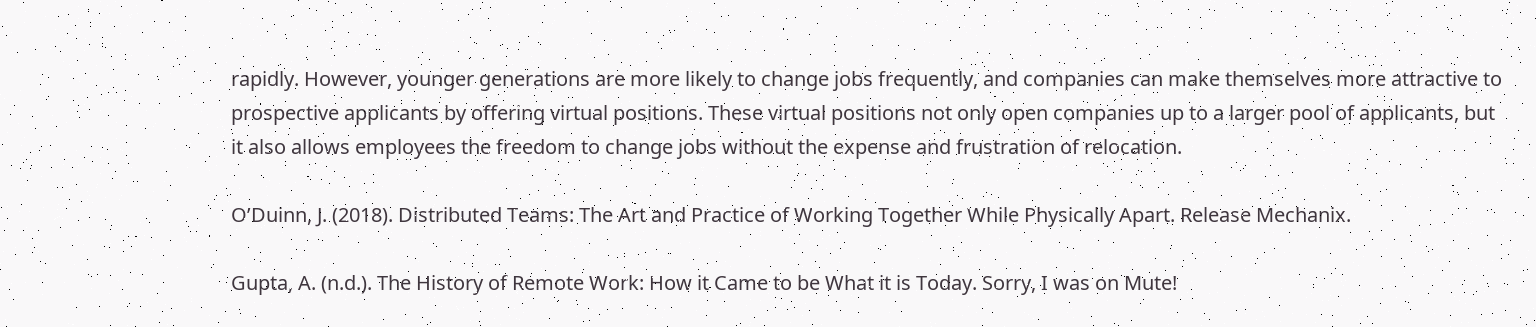rapidly. However, younger generations are more likely to change jobs frequently, and companies can make themselves more attractive to prospective applicants by offering virtual positions. These virtual positions not only open companies up to a larger pool of applicants, but it also allows employees the freedom to change jobs without the expense and frustration of relocation.

O’Duinn, J. (2018). Distributed Teams: The Art and Practice of Working Together While Physically Apart. Release Mechanix.

Gupta, A. (n.d.). The History of Remote Work: How it Came to be What it is Today. Sorry, I was on Mute!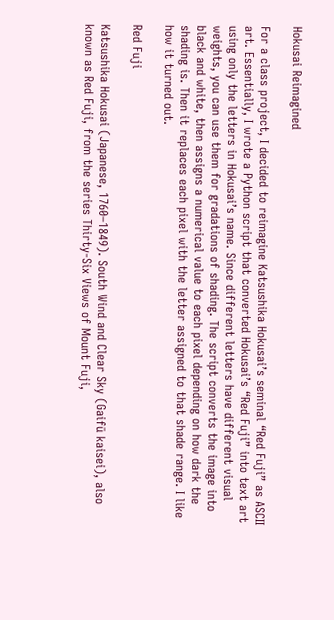Hokusai Reimagined

For a class project, I decided to reimagine Katsushika Hokusai’s seminal “Red Fuji” as ASCII art. Essentially, I wrote a Python script that converted Hokusai’s “Red Fuji” into text art using only the letters in Hokusai’s name. Since different letters have different visual weights, you can use them for gradations of shading. The script converts the image into black and white, then assigns a numerical value to each pixel depending on how dark the shading is. Then it replaces each pixel with the letter assigned to that shade range. I like how it turned out.

Red Fuji

Katsushika Hokusai (Japanese, 1760–1849). South Wind and Clear Sky (Gaifū kaisei), also known as Red Fuji, from the series Thirty-Six Views of Mount Fuji,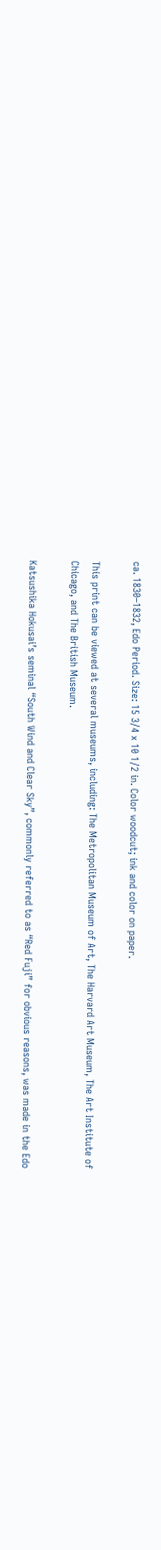ca. 1830–1832, Edo Period. Size: 15 3/4 x 10 1/2 in. Color woodcut; ink and color on paper.

This print can be viewed at several museums, including: The Metropolitan Museum of Art, The Harvard Art Museum, The Art Institute of Chicago, and The British Museum.

Katsushika Hokusai’s seminal “South Wind and Clear Sky”, commonly referred to as “Red Fuji” for obvious reasons, was made in the Edo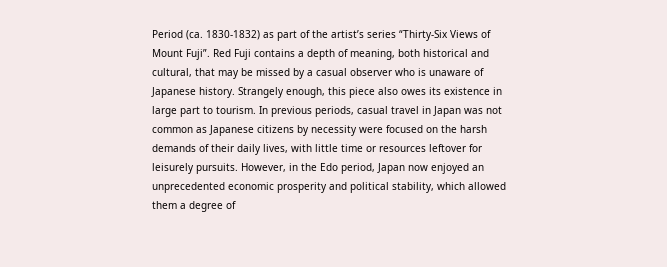Period (ca. 1830-1832) as part of the artist’s series “Thirty-Six Views of Mount Fuji”. Red Fuji contains a depth of meaning, both historical and cultural, that may be missed by a casual observer who is unaware of Japanese history. Strangely enough, this piece also owes its existence in large part to tourism. In previous periods, casual travel in Japan was not common as Japanese citizens by necessity were focused on the harsh demands of their daily lives, with little time or resources leftover for leisurely pursuits. However, in the Edo period, Japan now enjoyed an unprecedented economic prosperity and political stability, which allowed them a degree of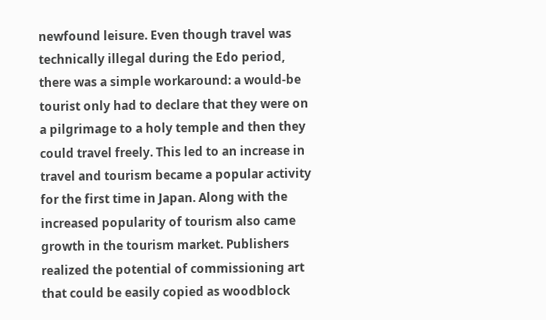newfound leisure. Even though travel was technically illegal during the Edo period, there was a simple workaround: a would-be tourist only had to declare that they were on a pilgrimage to a holy temple and then they could travel freely. This led to an increase in travel and tourism became a popular activity for the first time in Japan. Along with the increased popularity of tourism also came growth in the tourism market. Publishers realized the potential of commissioning art that could be easily copied as woodblock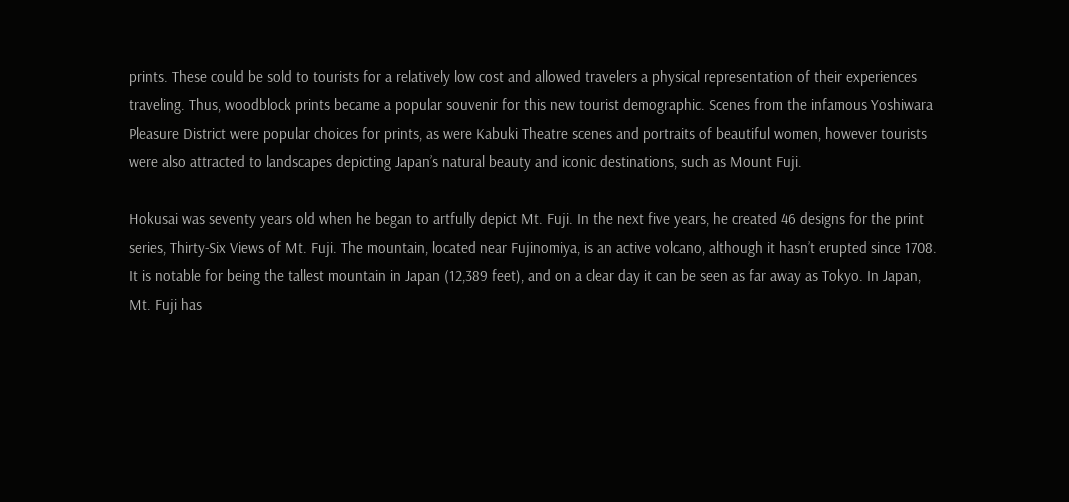prints. These could be sold to tourists for a relatively low cost and allowed travelers a physical representation of their experiences traveling. Thus, woodblock prints became a popular souvenir for this new tourist demographic. Scenes from the infamous Yoshiwara Pleasure District were popular choices for prints, as were Kabuki Theatre scenes and portraits of beautiful women, however tourists were also attracted to landscapes depicting Japan’s natural beauty and iconic destinations, such as Mount Fuji.

Hokusai was seventy years old when he began to artfully depict Mt. Fuji. In the next five years, he created 46 designs for the print series, Thirty-Six Views of Mt. Fuji. The mountain, located near Fujinomiya, is an active volcano, although it hasn’t erupted since 1708. It is notable for being the tallest mountain in Japan (12,389 feet), and on a clear day it can be seen as far away as Tokyo. In Japan, Mt. Fuji has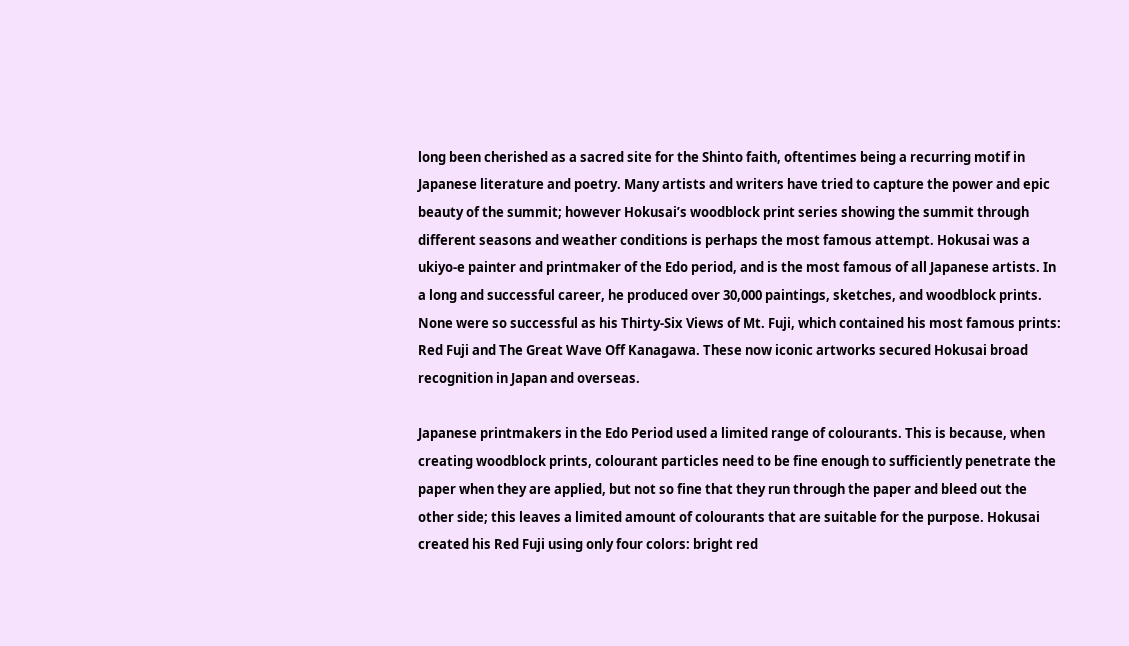long been cherished as a sacred site for the Shinto faith, oftentimes being a recurring motif in Japanese literature and poetry. Many artists and writers have tried to capture the power and epic beauty of the summit; however Hokusai’s woodblock print series showing the summit through different seasons and weather conditions is perhaps the most famous attempt. Hokusai was a ukiyo-e painter and printmaker of the Edo period, and is the most famous of all Japanese artists. In a long and successful career, he produced over 30,000 paintings, sketches, and woodblock prints. None were so successful as his Thirty-Six Views of Mt. Fuji, which contained his most famous prints: Red Fuji and The Great Wave Off Kanagawa. These now iconic artworks secured Hokusai broad recognition in Japan and overseas.

Japanese printmakers in the Edo Period used a limited range of colourants. This is because, when creating woodblock prints, colourant particles need to be fine enough to sufficiently penetrate the paper when they are applied, but not so fine that they run through the paper and bleed out the other side; this leaves a limited amount of colourants that are suitable for the purpose. Hokusai created his Red Fuji using only four colors: bright red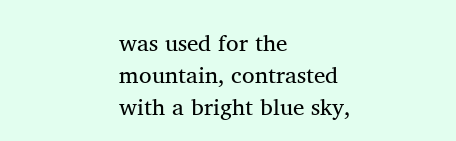was used for the mountain, contrasted with a bright blue sky,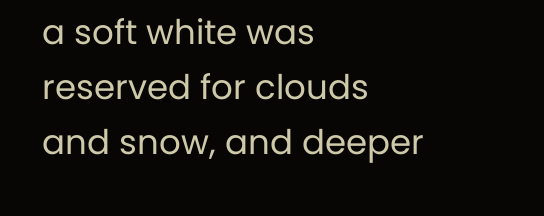a soft white was reserved for clouds and snow, and deeper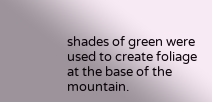shades of green were used to create foliage at the base of the mountain.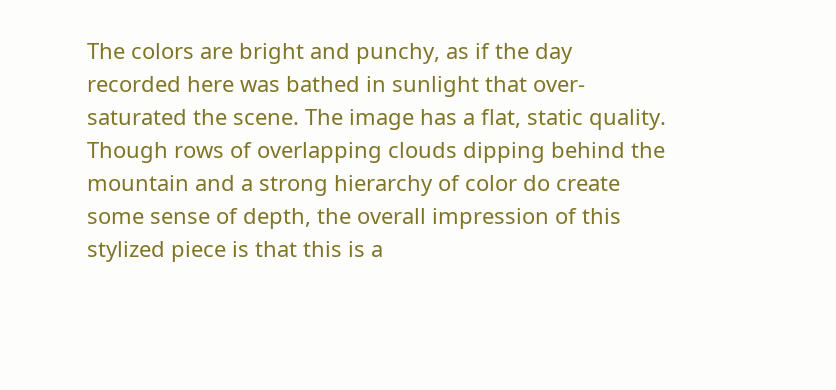The colors are bright and punchy, as if the day recorded here was bathed in sunlight that over-saturated the scene. The image has a flat, static quality. Though rows of overlapping clouds dipping behind the mountain and a strong hierarchy of color do create some sense of depth, the overall impression of this stylized piece is that this is a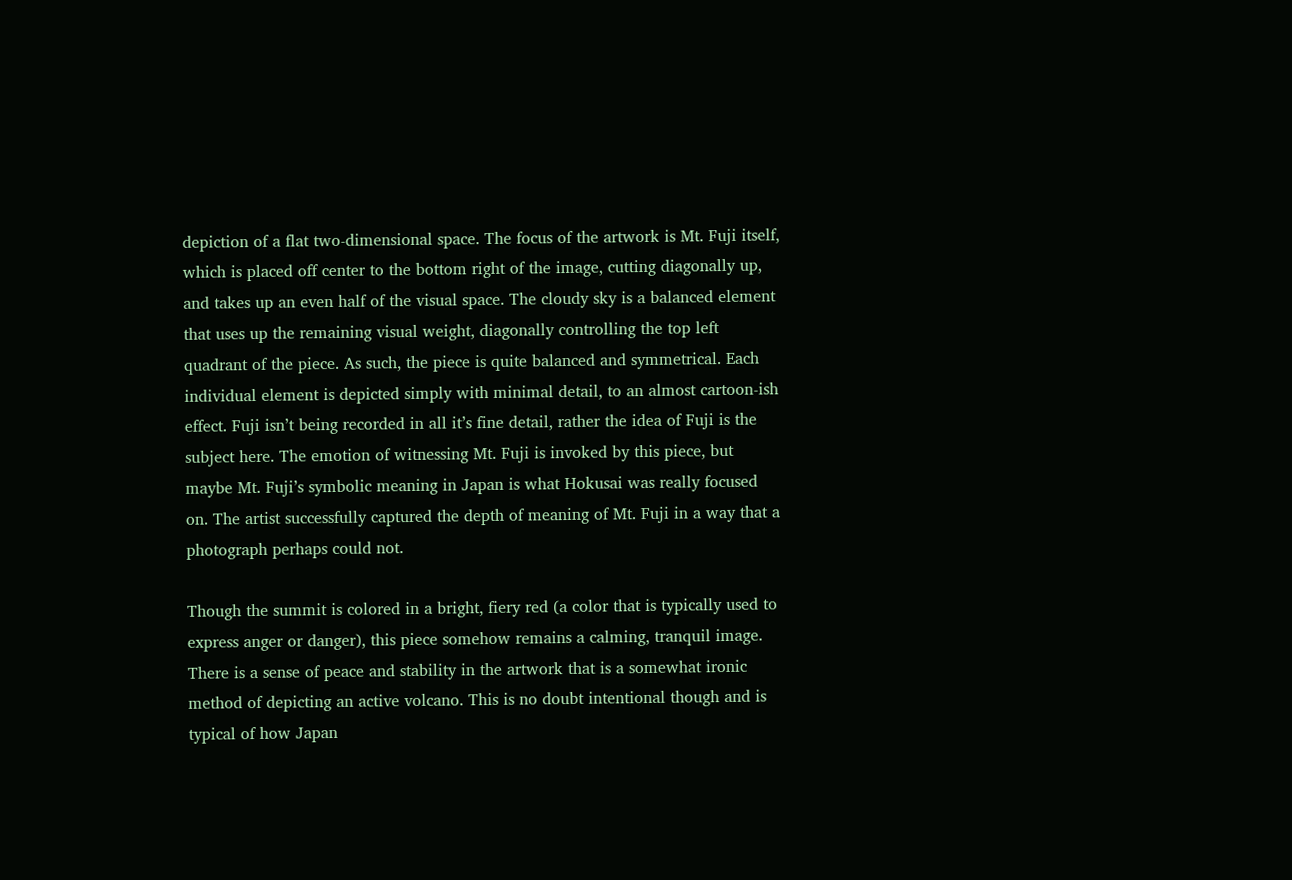depiction of a flat two-dimensional space. The focus of the artwork is Mt. Fuji itself, which is placed off center to the bottom right of the image, cutting diagonally up, and takes up an even half of the visual space. The cloudy sky is a balanced element that uses up the remaining visual weight, diagonally controlling the top left quadrant of the piece. As such, the piece is quite balanced and symmetrical. Each individual element is depicted simply with minimal detail, to an almost cartoon-ish effect. Fuji isn’t being recorded in all it’s fine detail, rather the idea of Fuji is the subject here. The emotion of witnessing Mt. Fuji is invoked by this piece, but maybe Mt. Fuji’s symbolic meaning in Japan is what Hokusai was really focused on. The artist successfully captured the depth of meaning of Mt. Fuji in a way that a photograph perhaps could not.

Though the summit is colored in a bright, fiery red (a color that is typically used to express anger or danger), this piece somehow remains a calming, tranquil image. There is a sense of peace and stability in the artwork that is a somewhat ironic method of depicting an active volcano. This is no doubt intentional though and is typical of how Japan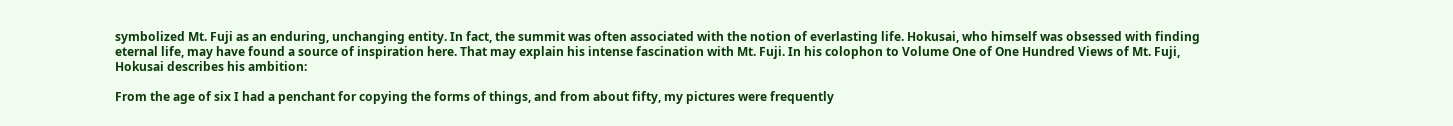symbolized Mt. Fuji as an enduring, unchanging entity. In fact, the summit was often associated with the notion of everlasting life. Hokusai, who himself was obsessed with finding eternal life, may have found a source of inspiration here. That may explain his intense fascination with Mt. Fuji. In his colophon to Volume One of One Hundred Views of Mt. Fuji, Hokusai describes his ambition:

From the age of six I had a penchant for copying the forms of things, and from about fifty, my pictures were frequently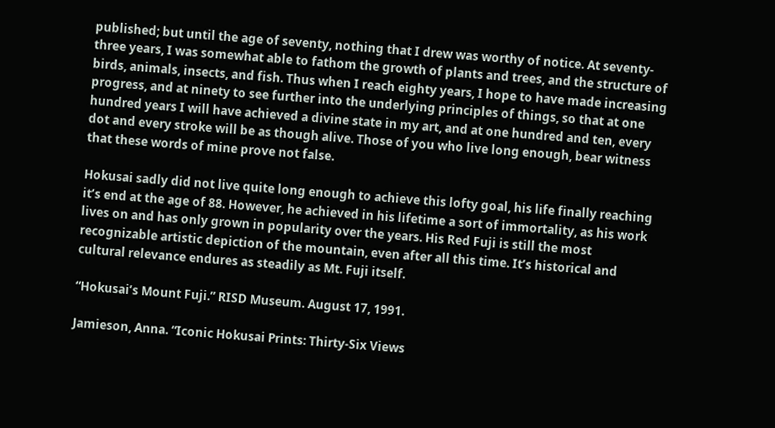published; but until the age of seventy, nothing that I drew was worthy of notice. At seventy-three years, I was somewhat able to fathom the growth of plants and trees, and the structure of birds, animals, insects, and fish. Thus when I reach eighty years, I hope to have made increasing progress, and at ninety to see further into the underlying principles of things, so that at one hundred years I will have achieved a divine state in my art, and at one hundred and ten, every dot and every stroke will be as though alive. Those of you who live long enough, bear witness that these words of mine prove not false.

Hokusai sadly did not live quite long enough to achieve this lofty goal, his life finally reaching it’s end at the age of 88. However, he achieved in his lifetime a sort of immortality, as his work lives on and has only grown in popularity over the years. His Red Fuji is still the most recognizable artistic depiction of the mountain, even after all this time. It’s historical and cultural relevance endures as steadily as Mt. Fuji itself.

“Hokusai’s Mount Fuji.” RISD Museum. August 17, 1991.

Jamieson, Anna. “Iconic Hokusai Prints: Thirty-Six Views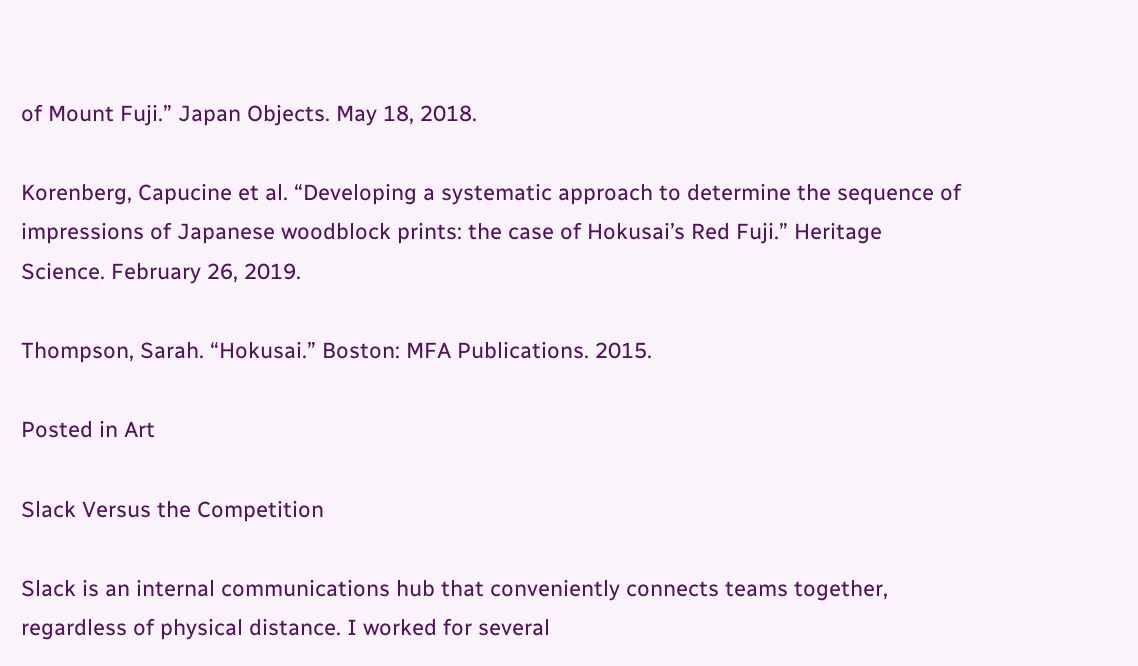of Mount Fuji.” Japan Objects. May 18, 2018.

Korenberg, Capucine et al. “Developing a systematic approach to determine the sequence of impressions of Japanese woodblock prints: the case of Hokusai’s Red Fuji.” Heritage Science. February 26, 2019.

Thompson, Sarah. “Hokusai.” Boston: MFA Publications. 2015.

Posted in Art

Slack Versus the Competition

Slack is an internal communications hub that conveniently connects teams together, regardless of physical distance. I worked for several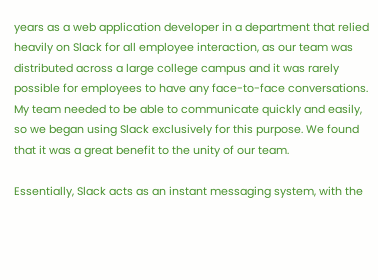years as a web application developer in a department that relied heavily on Slack for all employee interaction, as our team was distributed across a large college campus and it was rarely possible for employees to have any face-to-face conversations. My team needed to be able to communicate quickly and easily, so we began using Slack exclusively for this purpose. We found that it was a great benefit to the unity of our team.

Essentially, Slack acts as an instant messaging system, with the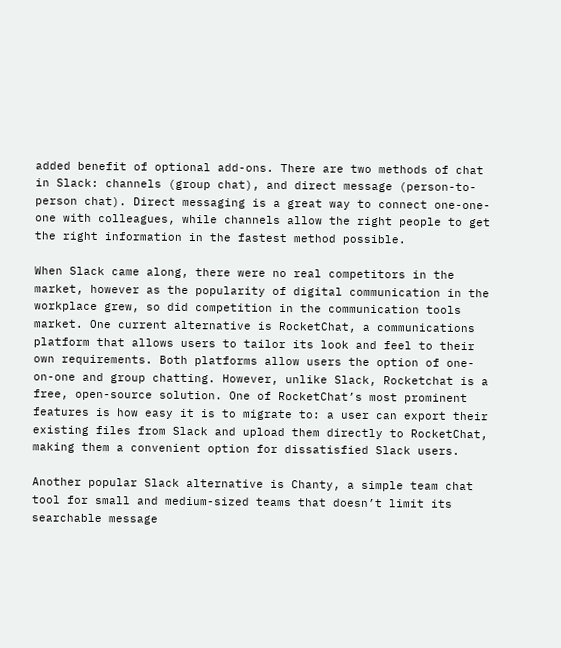added benefit of optional add-ons. There are two methods of chat in Slack: channels (group chat), and direct message (person-to-person chat). Direct messaging is a great way to connect one-one-one with colleagues, while channels allow the right people to get the right information in the fastest method possible.

When Slack came along, there were no real competitors in the market, however as the popularity of digital communication in the workplace grew, so did competition in the communication tools market. One current alternative is RocketChat, a communications platform that allows users to tailor its look and feel to their own requirements. Both platforms allow users the option of one-on-one and group chatting. However, unlike Slack, Rocketchat is a free, open-source solution. One of RocketChat’s most prominent features is how easy it is to migrate to: a user can export their existing files from Slack and upload them directly to RocketChat, making them a convenient option for dissatisfied Slack users.

Another popular Slack alternative is Chanty, a simple team chat tool for small and medium-sized teams that doesn’t limit its searchable message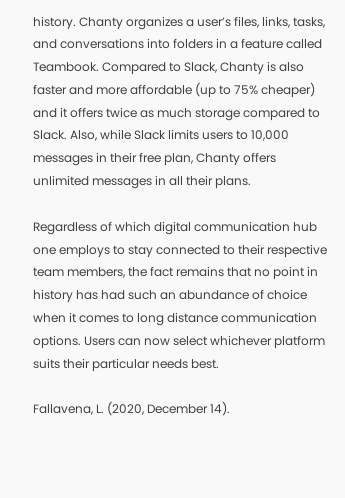history. Chanty organizes a user’s files, links, tasks, and conversations into folders in a feature called Teambook. Compared to Slack, Chanty is also faster and more affordable (up to 75% cheaper) and it offers twice as much storage compared to Slack. Also, while Slack limits users to 10,000 messages in their free plan, Chanty offers unlimited messages in all their plans.

Regardless of which digital communication hub one employs to stay connected to their respective team members, the fact remains that no point in history has had such an abundance of choice when it comes to long distance communication options. Users can now select whichever platform suits their particular needs best.

Fallavena, L. (2020, December 14).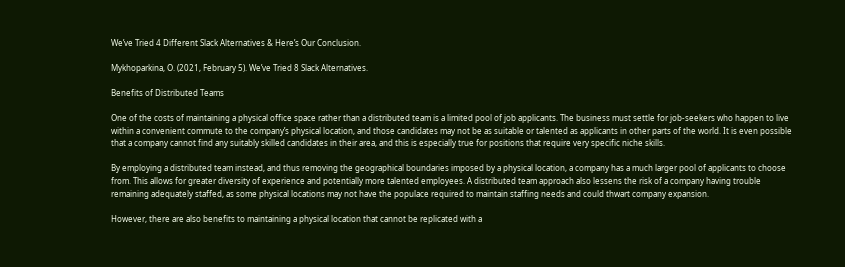We’ve Tried 4 Different Slack Alternatives & Here’s Our Conclusion.

Mykhoparkina, O. (2021, February 5). We’ve Tried 8 Slack Alternatives.

Benefits of Distributed Teams

One of the costs of maintaining a physical office space rather than a distributed team is a limited pool of job applicants. The business must settle for job-seekers who happen to live within a convenient commute to the company’s physical location, and those candidates may not be as suitable or talented as applicants in other parts of the world. It is even possible that a company cannot find any suitably skilled candidates in their area, and this is especially true for positions that require very specific niche skills.

By employing a distributed team instead, and thus removing the geographical boundaries imposed by a physical location, a company has a much larger pool of applicants to choose from. This allows for greater diversity of experience and potentially more talented employees. A distributed team approach also lessens the risk of a company having trouble remaining adequately staffed, as some physical locations may not have the populace required to maintain staffing needs and could thwart company expansion.

However, there are also benefits to maintaining a physical location that cannot be replicated with a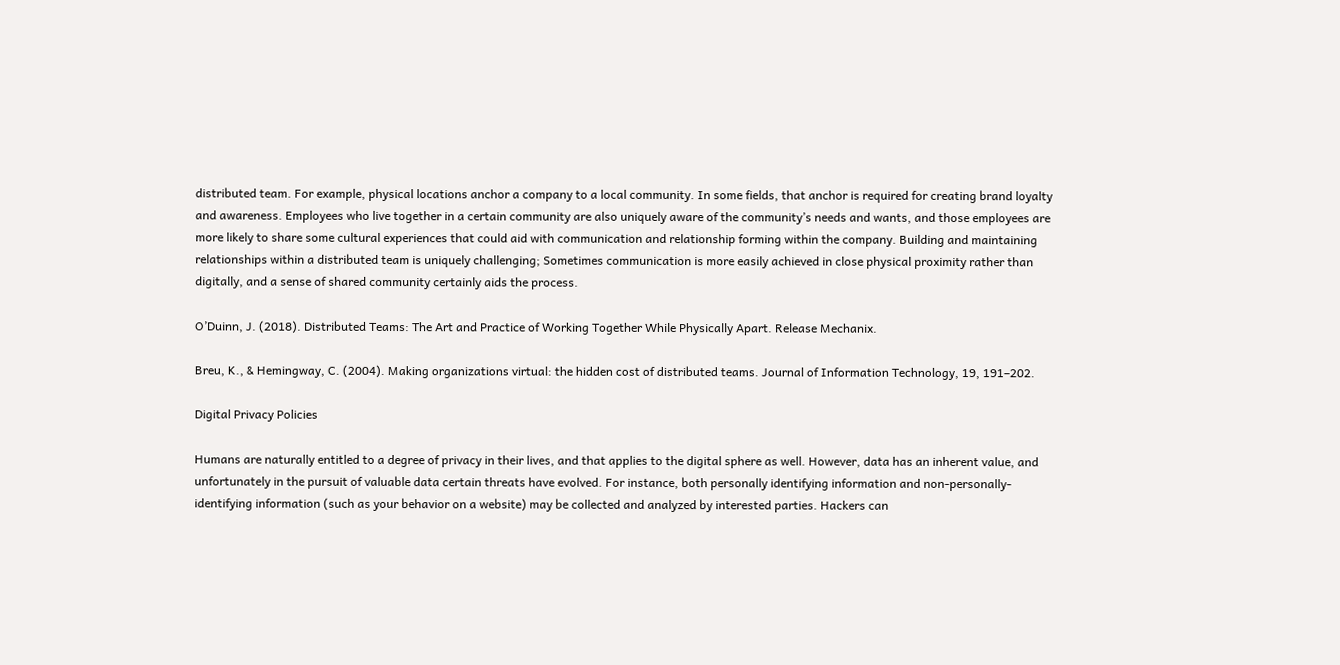distributed team. For example, physical locations anchor a company to a local community. In some fields, that anchor is required for creating brand loyalty and awareness. Employees who live together in a certain community are also uniquely aware of the community’s needs and wants, and those employees are more likely to share some cultural experiences that could aid with communication and relationship forming within the company. Building and maintaining relationships within a distributed team is uniquely challenging; Sometimes communication is more easily achieved in close physical proximity rather than digitally, and a sense of shared community certainly aids the process.

O’Duinn, J. (2018). Distributed Teams: The Art and Practice of Working Together While Physically Apart. Release Mechanix.

Breu, K., & Hemingway, C. (2004). Making organizations virtual: the hidden cost of distributed teams. Journal of Information Technology, 19, 191–202.

Digital Privacy Policies

Humans are naturally entitled to a degree of privacy in their lives, and that applies to the digital sphere as well. However, data has an inherent value, and unfortunately in the pursuit of valuable data certain threats have evolved. For instance, both personally identifying information and non-personally-identifying information (such as your behavior on a website) may be collected and analyzed by interested parties. Hackers can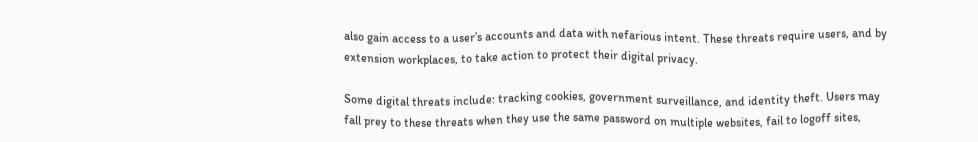also gain access to a user’s accounts and data with nefarious intent. These threats require users, and by extension workplaces, to take action to protect their digital privacy.

Some digital threats include: tracking cookies, government surveillance, and identity theft. Users may fall prey to these threats when they use the same password on multiple websites, fail to logoff sites,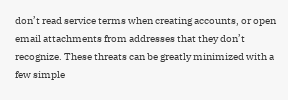don’t read service terms when creating accounts, or open email attachments from addresses that they don’t recognize. These threats can be greatly minimized with a few simple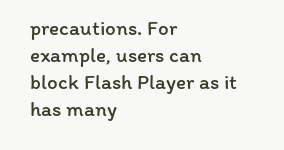precautions. For example, users can block Flash Player as it has many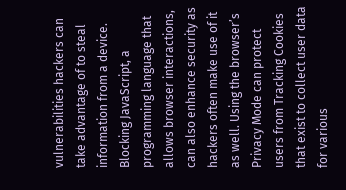vulnerabilities hackers can take advantage of to steal information from a device. Blocking JavaScript, a programming language that allows browser interactions, can also enhance security as hackers often make use of it as well. Using the browser’s Privacy Mode can protect users from Tracking Cookies that exist to collect user data for various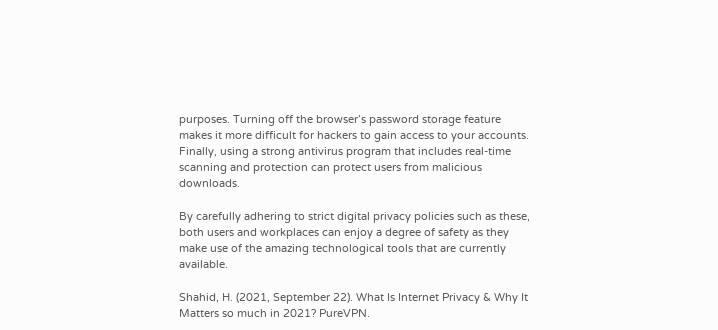purposes. Turning off the browser’s password storage feature makes it more difficult for hackers to gain access to your accounts. Finally, using a strong antivirus program that includes real-time scanning and protection can protect users from malicious downloads.

By carefully adhering to strict digital privacy policies such as these, both users and workplaces can enjoy a degree of safety as they make use of the amazing technological tools that are currently available.

Shahid, H. (2021, September 22). What Is Internet Privacy & Why It Matters so much in 2021? PureVPN.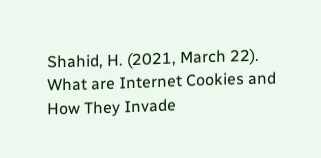Shahid, H. (2021, March 22). What are Internet Cookies and How They Invade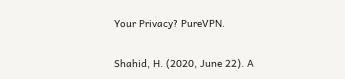Your Privacy? PureVPN.

Shahid, H. (2020, June 22). A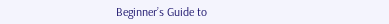Beginner’s Guide to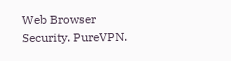Web Browser Security. PureVPN.